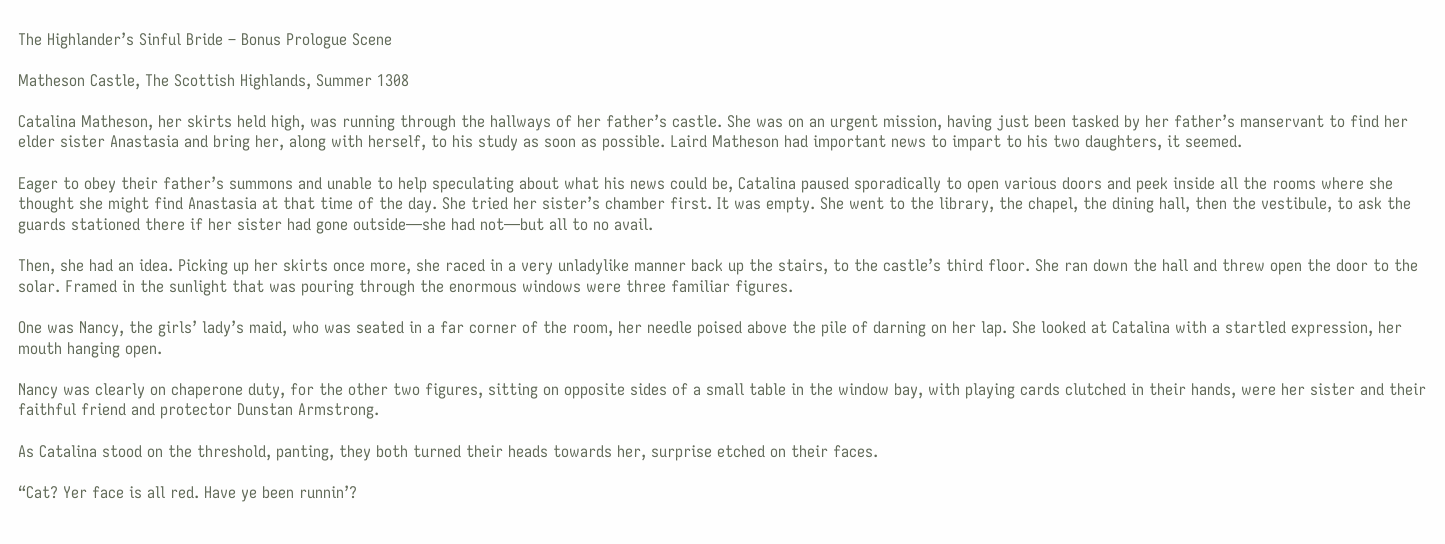The Highlander’s Sinful Bride – Bonus Prologue Scene

Matheson Castle, The Scottish Highlands, Summer 1308

Catalina Matheson, her skirts held high, was running through the hallways of her father’s castle. She was on an urgent mission, having just been tasked by her father’s manservant to find her elder sister Anastasia and bring her, along with herself, to his study as soon as possible. Laird Matheson had important news to impart to his two daughters, it seemed.

Eager to obey their father’s summons and unable to help speculating about what his news could be, Catalina paused sporadically to open various doors and peek inside all the rooms where she thought she might find Anastasia at that time of the day. She tried her sister’s chamber first. It was empty. She went to the library, the chapel, the dining hall, then the vestibule, to ask the guards stationed there if her sister had gone outside—she had not—but all to no avail.

Then, she had an idea. Picking up her skirts once more, she raced in a very unladylike manner back up the stairs, to the castle’s third floor. She ran down the hall and threw open the door to the solar. Framed in the sunlight that was pouring through the enormous windows were three familiar figures.

One was Nancy, the girls’ lady’s maid, who was seated in a far corner of the room, her needle poised above the pile of darning on her lap. She looked at Catalina with a startled expression, her mouth hanging open.

Nancy was clearly on chaperone duty, for the other two figures, sitting on opposite sides of a small table in the window bay, with playing cards clutched in their hands, were her sister and their faithful friend and protector Dunstan Armstrong.

As Catalina stood on the threshold, panting, they both turned their heads towards her, surprise etched on their faces.

“Cat? Yer face is all red. Have ye been runnin’?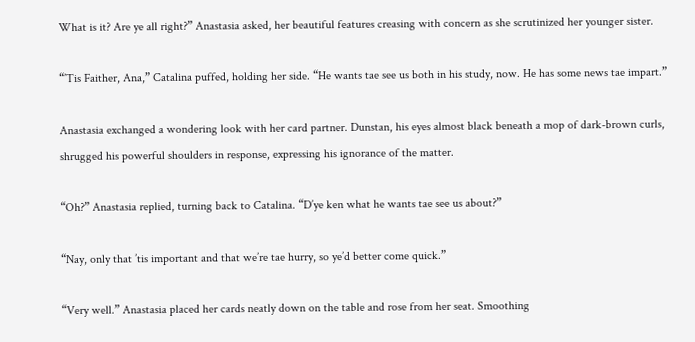What is it? Are ye all right?” Anastasia asked, her beautiful features creasing with concern as she scrutinized her younger sister.

“’Tis Faither, Ana,” Catalina puffed, holding her side. “He wants tae see us both in his study, now. He has some news tae impart.”

Anastasia exchanged a wondering look with her card partner. Dunstan, his eyes almost black beneath a mop of dark-brown curls, shrugged his powerful shoulders in response, expressing his ignorance of the matter.

“Oh?” Anastasia replied, turning back to Catalina. “D’ye ken what he wants tae see us about?”

“Nay, only that ’tis important and that we’re tae hurry, so ye’d better come quick.”

“Very well.” Anastasia placed her cards neatly down on the table and rose from her seat. Smoothing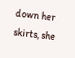down her skirts, she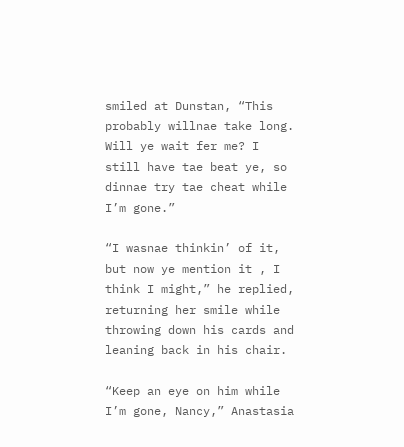smiled at Dunstan, “This probably willnae take long. Will ye wait fer me? I still have tae beat ye, so dinnae try tae cheat while I’m gone.”

“I wasnae thinkin’ of it, but now ye mention it , I think I might,” he replied, returning her smile while throwing down his cards and leaning back in his chair.

“Keep an eye on him while I’m gone, Nancy,” Anastasia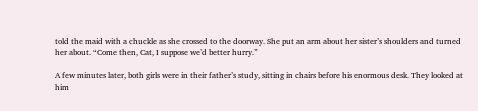told the maid with a chuckle as she crossed to the doorway. She put an arm about her sister’s shoulders and turned her about. “Come then, Cat, I suppose we’d better hurry.”

A few minutes later, both girls were in their father’s study, sitting in chairs before his enormous desk. They looked at him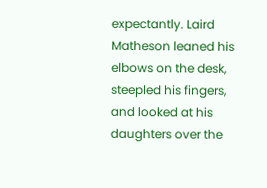expectantly. Laird Matheson leaned his elbows on the desk, steepled his fingers, and looked at his daughters over the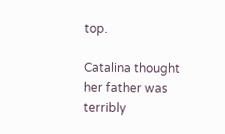top.

Catalina thought her father was terribly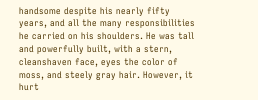handsome despite his nearly fifty years, and all the many responsibilities he carried on his shoulders. He was tall and powerfully built, with a stern, cleanshaven face, eyes the color of moss, and steely gray hair. However, it hurt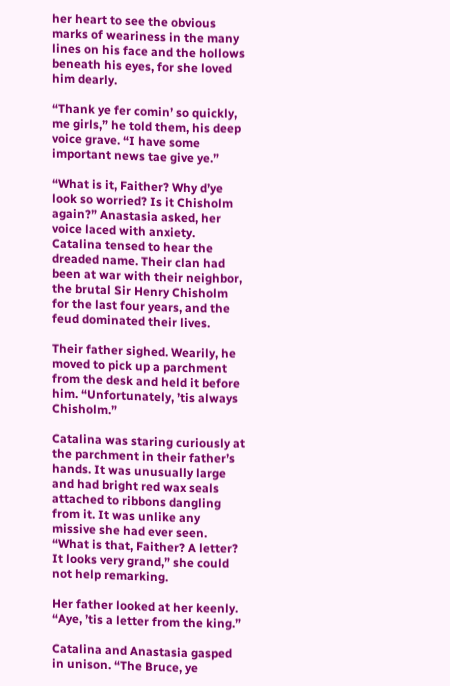her heart to see the obvious marks of weariness in the many lines on his face and the hollows beneath his eyes, for she loved him dearly.

“Thank ye fer comin’ so quickly, me girls,” he told them, his deep voice grave. “I have some important news tae give ye.”

“What is it, Faither? Why d’ye look so worried? Is it Chisholm again?” Anastasia asked, her voice laced with anxiety. Catalina tensed to hear the dreaded name. Their clan had been at war with their neighbor, the brutal Sir Henry Chisholm for the last four years, and the feud dominated their lives.

Their father sighed. Wearily, he moved to pick up a parchment from the desk and held it before him. “Unfortunately, ’tis always Chisholm.”

Catalina was staring curiously at the parchment in their father’s hands. It was unusually large and had bright red wax seals attached to ribbons dangling from it. It was unlike any missive she had ever seen. “What is that, Faither? A letter? It looks very grand,” she could not help remarking.

Her father looked at her keenly. “Aye, ’tis a letter from the king.”

Catalina and Anastasia gasped in unison. “The Bruce, ye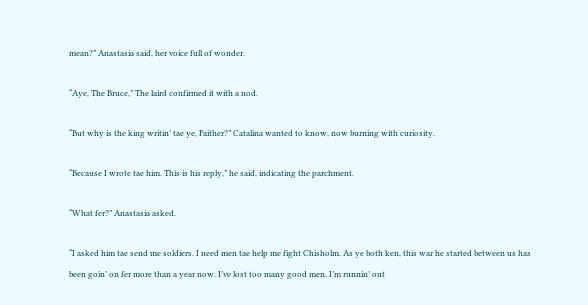mean?” Anastasia said, her voice full of wonder.

“Aye, The Bruce,” The laird confirmed it with a nod.

“But why is the king writin’ tae ye, Faither?” Catalina wanted to know, now burning with curiosity.

“Because I wrote tae him. This is his reply,” he said, indicating the parchment.

“What fer?” Anastasia asked.

“I asked him tae send me soldiers. I need men tae help me fight Chisholm. As ye both ken, this war he started between us has been goin’ on fer more than a year now. I’ve lost too many good men. I’m runnin’ out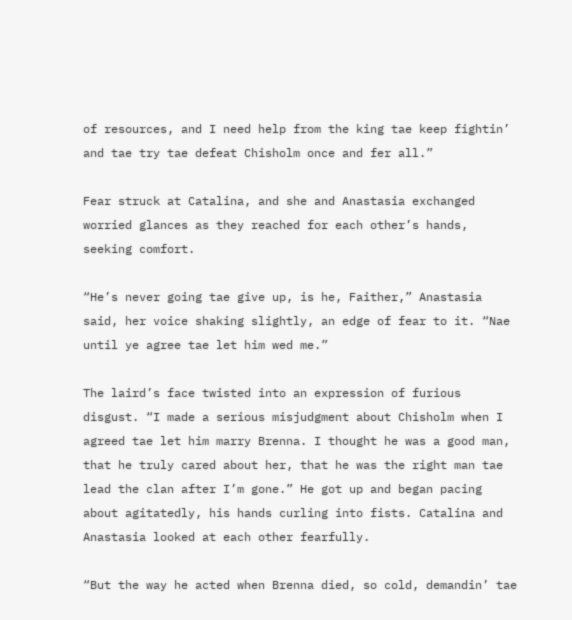of resources, and I need help from the king tae keep fightin’ and tae try tae defeat Chisholm once and fer all.”

Fear struck at Catalina, and she and Anastasia exchanged worried glances as they reached for each other’s hands, seeking comfort.

“He’s never going tae give up, is he, Faither,” Anastasia said, her voice shaking slightly, an edge of fear to it. “Nae until ye agree tae let him wed me.”

The laird’s face twisted into an expression of furious disgust. “I made a serious misjudgment about Chisholm when I agreed tae let him marry Brenna. I thought he was a good man, that he truly cared about her, that he was the right man tae lead the clan after I’m gone.” He got up and began pacing about agitatedly, his hands curling into fists. Catalina and Anastasia looked at each other fearfully.

“But the way he acted when Brenna died, so cold, demandin’ tae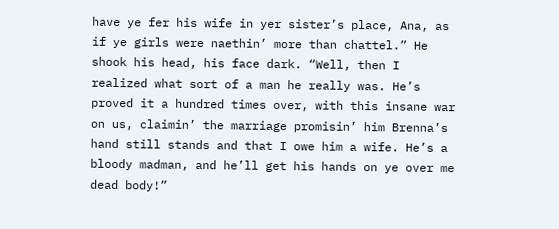have ye fer his wife in yer sister’s place, Ana, as if ye girls were naethin’ more than chattel.” He shook his head, his face dark. “Well, then I realized what sort of a man he really was. He’s proved it a hundred times over, with this insane war on us, claimin’ the marriage promisin’ him Brenna’s hand still stands and that I owe him a wife. He’s a bloody madman, and he’ll get his hands on ye over me dead body!”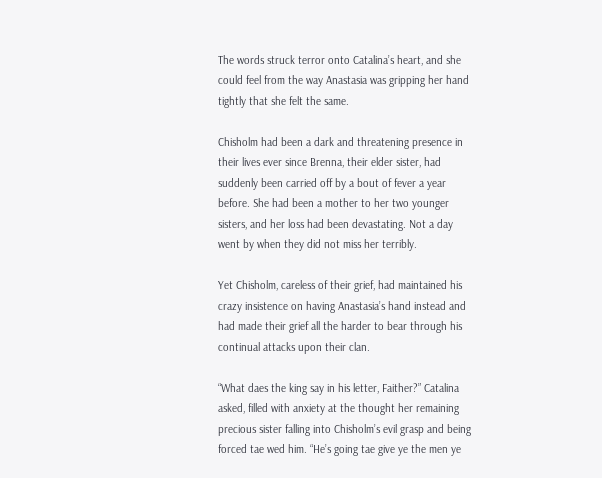The words struck terror onto Catalina’s heart, and she could feel from the way Anastasia was gripping her hand tightly that she felt the same.

Chisholm had been a dark and threatening presence in their lives ever since Brenna, their elder sister, had suddenly been carried off by a bout of fever a year before. She had been a mother to her two younger sisters, and her loss had been devastating. Not a day went by when they did not miss her terribly.

Yet Chisholm, careless of their grief, had maintained his crazy insistence on having Anastasia’s hand instead and had made their grief all the harder to bear through his continual attacks upon their clan.

“What daes the king say in his letter, Faither?” Catalina asked, filled with anxiety at the thought her remaining precious sister falling into Chisholm’s evil grasp and being forced tae wed him. “He’s going tae give ye the men ye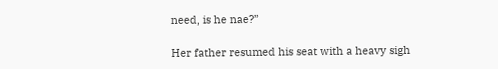need, is he nae?”

Her father resumed his seat with a heavy sigh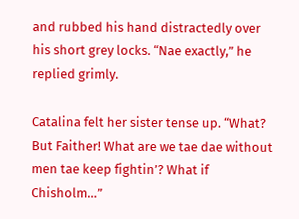and rubbed his hand distractedly over his short grey locks. “Nae exactly,” he replied grimly.

Catalina felt her sister tense up. “What? But Faither! What are we tae dae without men tae keep fightin’? What if Chisholm…”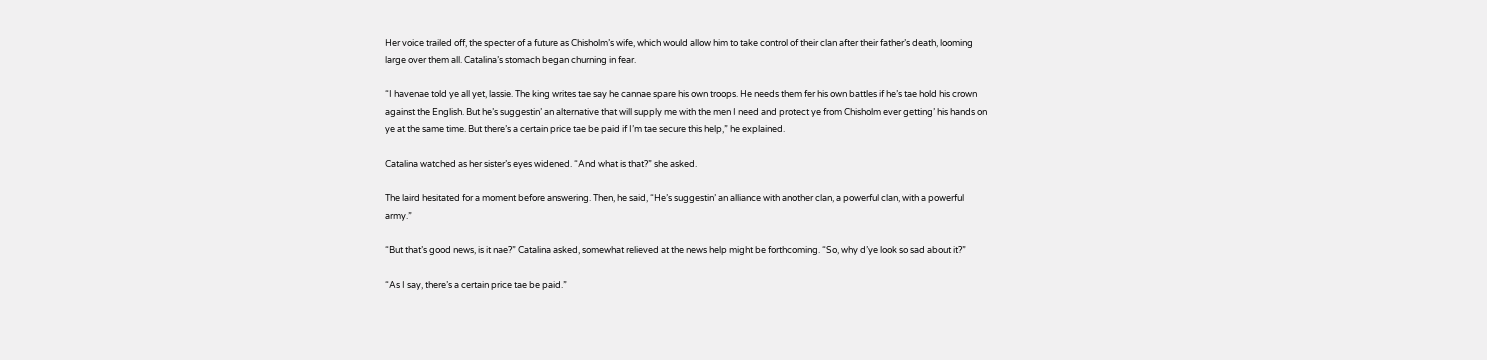Her voice trailed off, the specter of a future as Chisholm’s wife, which would allow him to take control of their clan after their father’s death, looming large over them all. Catalina’s stomach began churning in fear.

“I havenae told ye all yet, lassie. The king writes tae say he cannae spare his own troops. He needs them fer his own battles if he’s tae hold his crown against the English. But he’s suggestin’ an alternative that will supply me with the men I need and protect ye from Chisholm ever getting’ his hands on ye at the same time. But there’s a certain price tae be paid if I’m tae secure this help,” he explained.

Catalina watched as her sister’s eyes widened. “And what is that?” she asked.

The laird hesitated for a moment before answering. Then, he said, “He’s suggestin’ an alliance with another clan, a powerful clan, with a powerful army.”

“But that’s good news, is it nae?” Catalina asked, somewhat relieved at the news help might be forthcoming. “So, why d’ye look so sad about it?”

“As I say, there’s a certain price tae be paid.”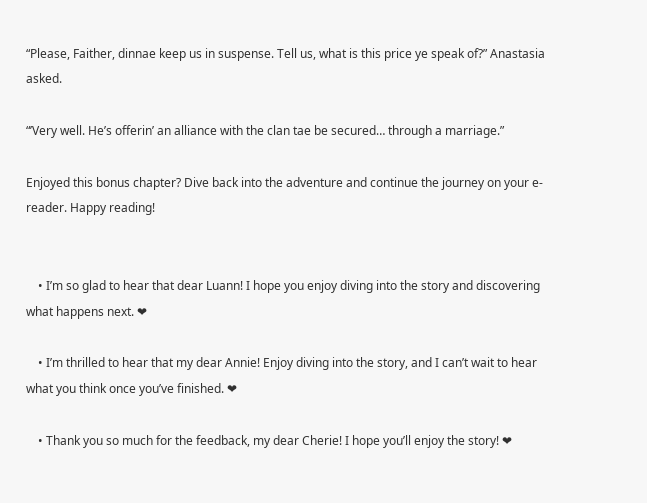“Please, Faither, dinnae keep us in suspense. Tell us, what is this price ye speak of?” Anastasia asked.

“’Very well. He’s offerin’ an alliance with the clan tae be secured… through a marriage.”

Enjoyed this bonus chapter? Dive back into the adventure and continue the journey on your e-reader. Happy reading!


    • I’m so glad to hear that dear Luann! I hope you enjoy diving into the story and discovering what happens next. ❤

    • I’m thrilled to hear that my dear Annie! Enjoy diving into the story, and I can’t wait to hear what you think once you’ve finished. ❤

    • Thank you so much for the feedback, my dear Cherie! I hope you’ll enjoy the story! ❤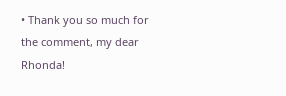• Thank you so much for the comment, my dear Rhonda!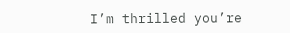I’m thrilled you’re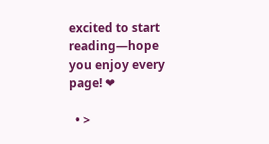excited to start reading—hope you enjoy every page! ❤

  • >